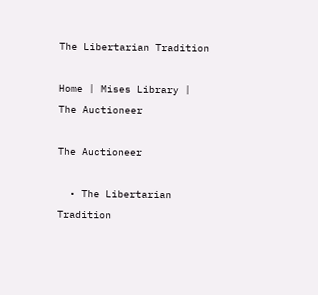The Libertarian Tradition

Home | Mises Library | The Auctioneer

The Auctioneer

  • The Libertarian Tradition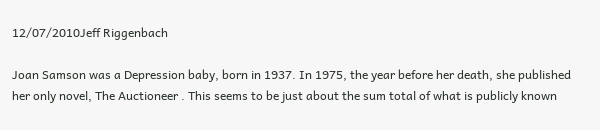12/07/2010Jeff Riggenbach

Joan Samson was a Depression baby, born in 1937. In 1975, the year before her death, she published her only novel, The Auctioneer . This seems to be just about the sum total of what is publicly known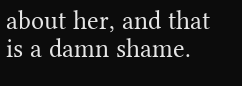about her, and that is a damn shame.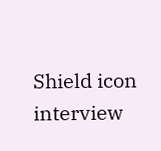Shield icon interview